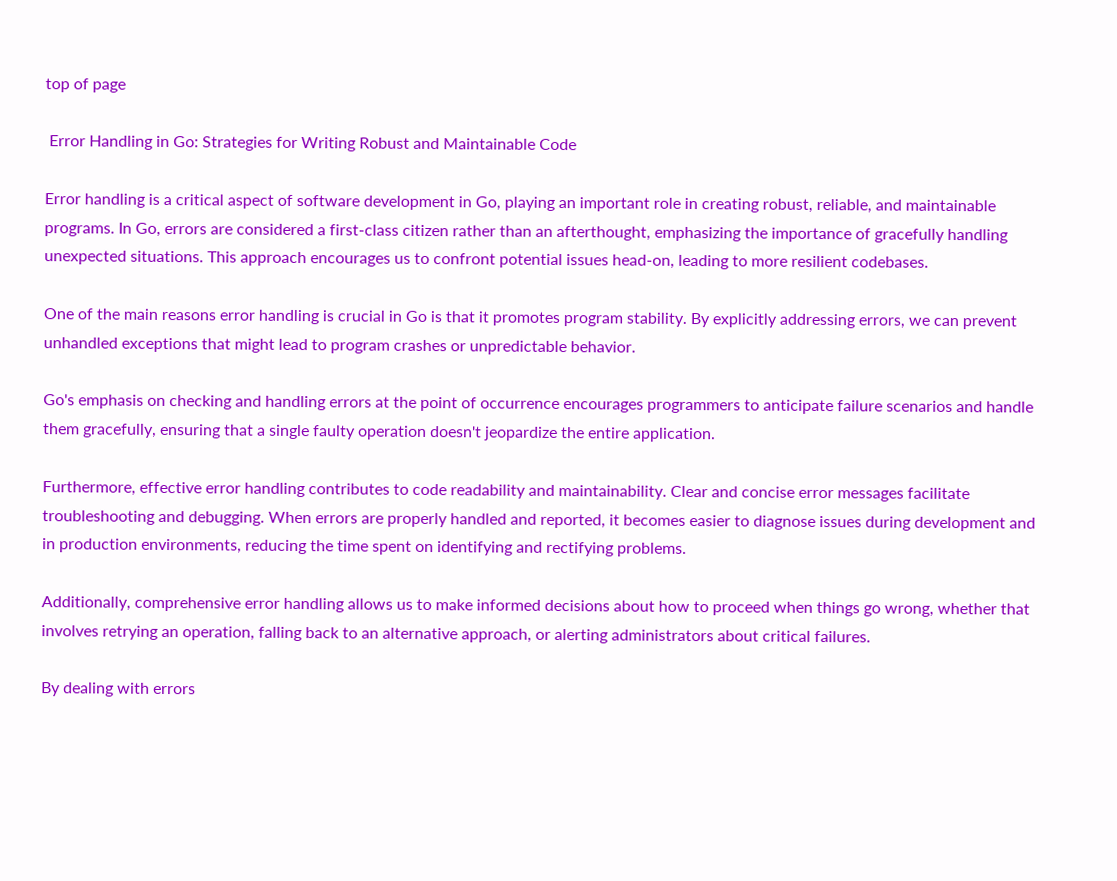top of page

 Error Handling in Go: Strategies for Writing Robust and Maintainable Code

Error handling is a critical aspect of software development in Go, playing an important role in creating robust, reliable, and maintainable programs. In Go, errors are considered a first-class citizen rather than an afterthought, emphasizing the importance of gracefully handling unexpected situations. This approach encourages us to confront potential issues head-on, leading to more resilient codebases.

One of the main reasons error handling is crucial in Go is that it promotes program stability. By explicitly addressing errors, we can prevent unhandled exceptions that might lead to program crashes or unpredictable behavior.

Go's emphasis on checking and handling errors at the point of occurrence encourages programmers to anticipate failure scenarios and handle them gracefully, ensuring that a single faulty operation doesn't jeopardize the entire application.

Furthermore, effective error handling contributes to code readability and maintainability. Clear and concise error messages facilitate troubleshooting and debugging. When errors are properly handled and reported, it becomes easier to diagnose issues during development and in production environments, reducing the time spent on identifying and rectifying problems.

Additionally, comprehensive error handling allows us to make informed decisions about how to proceed when things go wrong, whether that involves retrying an operation, falling back to an alternative approach, or alerting administrators about critical failures.

By dealing with errors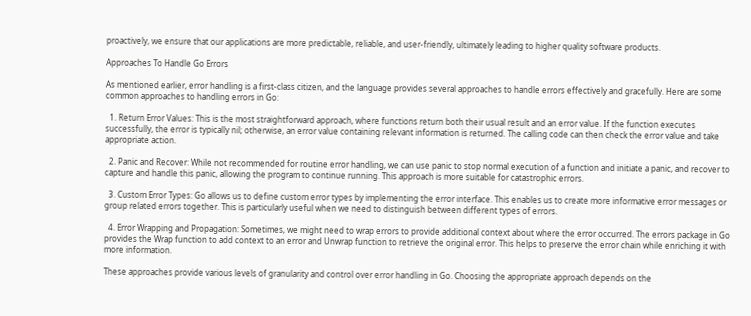proactively, we ensure that our applications are more predictable, reliable, and user-friendly, ultimately leading to higher quality software products.

Approaches To Handle Go Errors

As mentioned earlier, error handling is a first-class citizen, and the language provides several approaches to handle errors effectively and gracefully. Here are some common approaches to handling errors in Go:

  1. Return Error Values: This is the most straightforward approach, where functions return both their usual result and an error value. If the function executes successfully, the error is typically nil; otherwise, an error value containing relevant information is returned. The calling code can then check the error value and take appropriate action.

  2. Panic and Recover: While not recommended for routine error handling, we can use panic to stop normal execution of a function and initiate a panic, and recover to capture and handle this panic, allowing the program to continue running. This approach is more suitable for catastrophic errors.

  3. Custom Error Types: Go allows us to define custom error types by implementing the error interface. This enables us to create more informative error messages or group related errors together. This is particularly useful when we need to distinguish between different types of errors.

  4. Error Wrapping and Propagation: Sometimes, we might need to wrap errors to provide additional context about where the error occurred. The errors package in Go provides the Wrap function to add context to an error and Unwrap function to retrieve the original error. This helps to preserve the error chain while enriching it with more information.

These approaches provide various levels of granularity and control over error handling in Go. Choosing the appropriate approach depends on the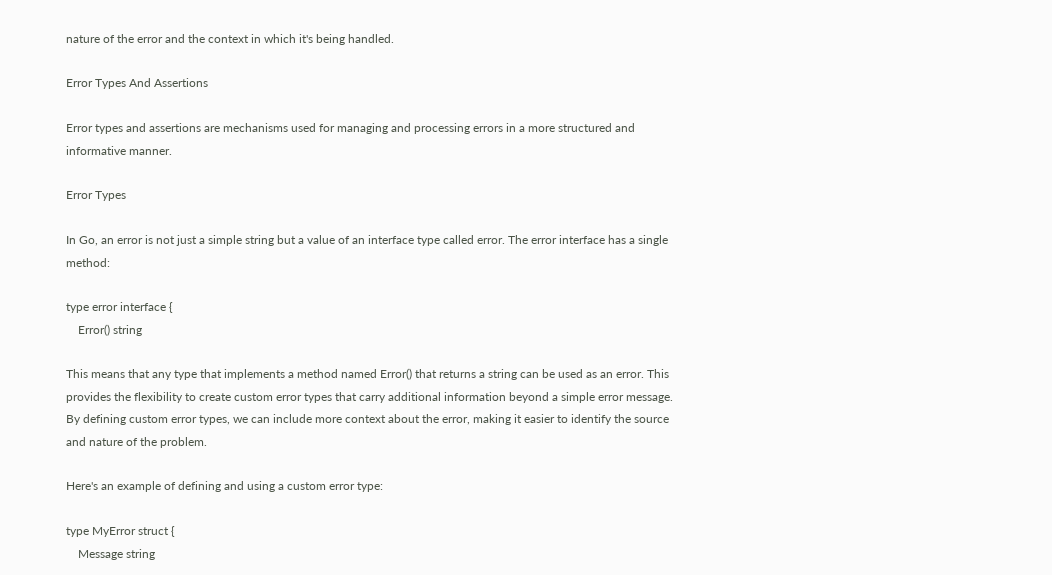nature of the error and the context in which it's being handled.

Error Types And Assertions

Error types and assertions are mechanisms used for managing and processing errors in a more structured and informative manner.

Error Types

In Go, an error is not just a simple string but a value of an interface type called error. The error interface has a single method:

type error interface {
    Error() string

This means that any type that implements a method named Error() that returns a string can be used as an error. This provides the flexibility to create custom error types that carry additional information beyond a simple error message. By defining custom error types, we can include more context about the error, making it easier to identify the source and nature of the problem.

Here's an example of defining and using a custom error type:

type MyError struct {
    Message string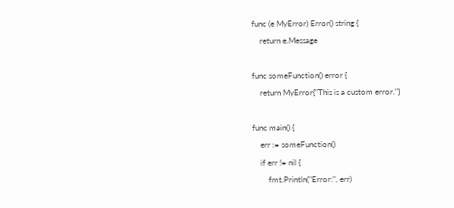func (e MyError) Error() string {
    return e.Message

func someFunction() error {
    return MyError{"This is a custom error."}

func main() {
    err := someFunction()
    if err != nil {
        fmt.Println("Error:", err)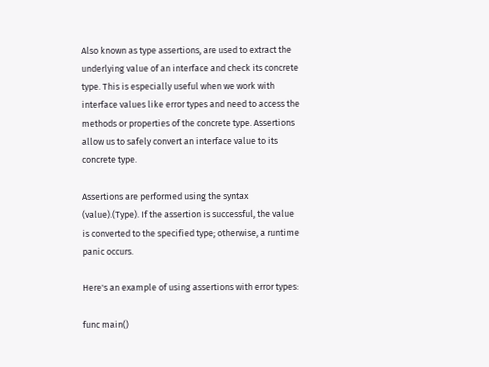Also known as type assertions, are used to extract the underlying value of an interface and check its concrete type. This is especially useful when we work with interface values like error types and need to access the methods or properties of the concrete type. Assertions allow us to safely convert an interface value to its concrete type.

Assertions are performed using the syntax (value).(Type). If the assertion is successful, the value is converted to the specified type; otherwise, a runtime panic occurs.

Here's an example of using assertions with error types:

func main()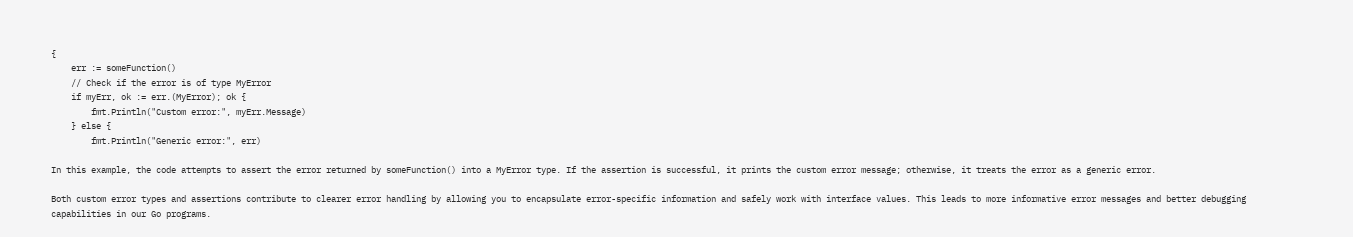{
    err := someFunction()
    // Check if the error is of type MyError
    if myErr, ok := err.(MyError); ok {
        fmt.Println("Custom error:", myErr.Message)
    } else {
        fmt.Println("Generic error:", err)

In this example, the code attempts to assert the error returned by someFunction() into a MyError type. If the assertion is successful, it prints the custom error message; otherwise, it treats the error as a generic error.

Both custom error types and assertions contribute to clearer error handling by allowing you to encapsulate error-specific information and safely work with interface values. This leads to more informative error messages and better debugging capabilities in our Go programs.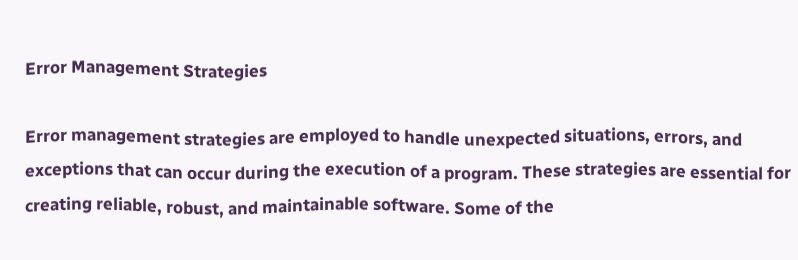Error Management Strategies

Error management strategies are employed to handle unexpected situations, errors, and exceptions that can occur during the execution of a program. These strategies are essential for creating reliable, robust, and maintainable software. Some of the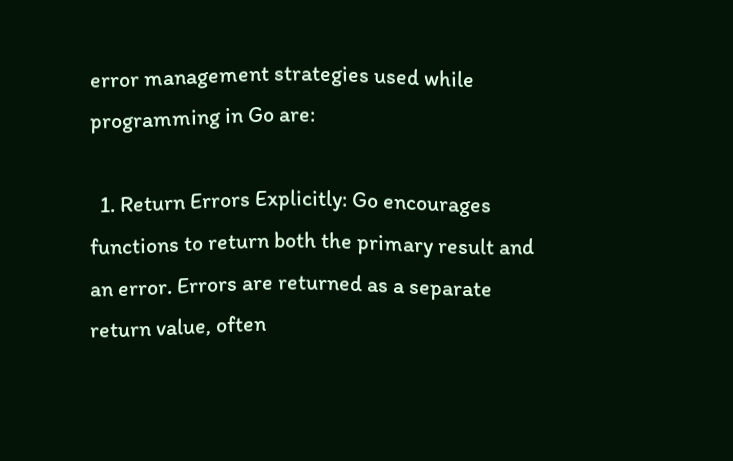error management strategies used while programming in Go are:

  1. Return Errors Explicitly: Go encourages functions to return both the primary result and an error. Errors are returned as a separate return value, often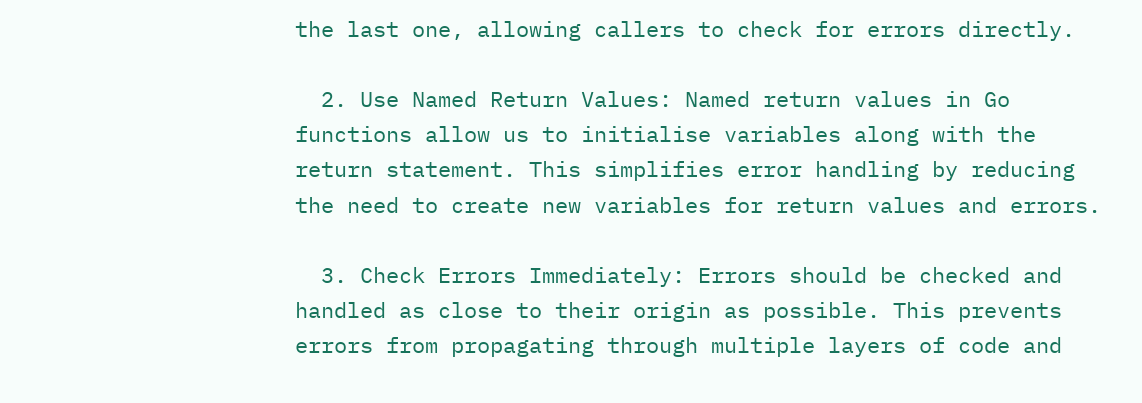the last one, allowing callers to check for errors directly.

  2. Use Named Return Values: Named return values in Go functions allow us to initialise variables along with the return statement. This simplifies error handling by reducing the need to create new variables for return values and errors.

  3. Check Errors Immediately: Errors should be checked and handled as close to their origin as possible. This prevents errors from propagating through multiple layers of code and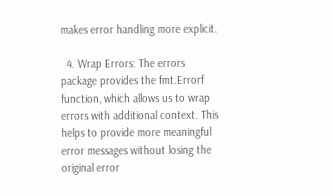makes error handling more explicit.

  4. Wrap Errors: The errors package provides the fmt.Errorf function, which allows us to wrap errors with additional context. This helps to provide more meaningful error messages without losing the original error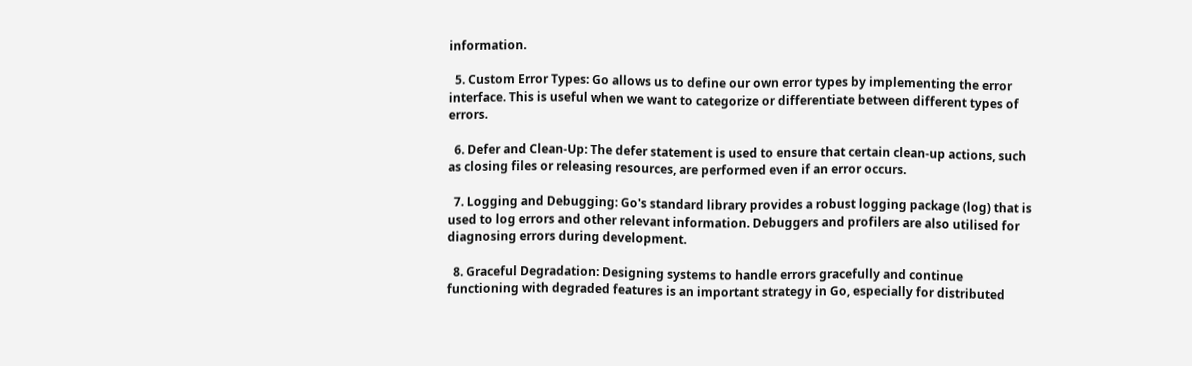information.

  5. Custom Error Types: Go allows us to define our own error types by implementing the error interface. This is useful when we want to categorize or differentiate between different types of errors.

  6. Defer and Clean-Up: The defer statement is used to ensure that certain clean-up actions, such as closing files or releasing resources, are performed even if an error occurs.

  7. Logging and Debugging: Go's standard library provides a robust logging package (log) that is used to log errors and other relevant information. Debuggers and profilers are also utilised for diagnosing errors during development.

  8. Graceful Degradation: Designing systems to handle errors gracefully and continue functioning with degraded features is an important strategy in Go, especially for distributed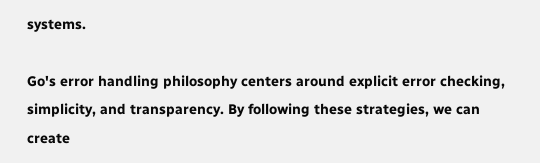systems.

Go's error handling philosophy centers around explicit error checking, simplicity, and transparency. By following these strategies, we can create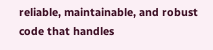reliable, maintainable, and robust code that handles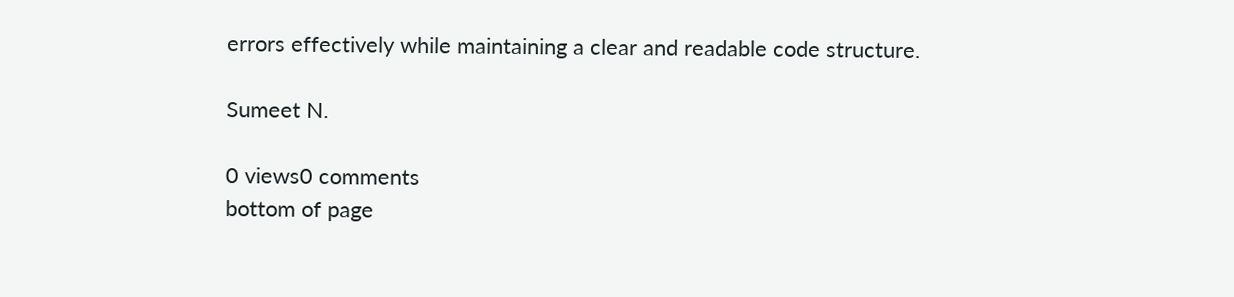errors effectively while maintaining a clear and readable code structure.

Sumeet N.

0 views0 comments
bottom of page